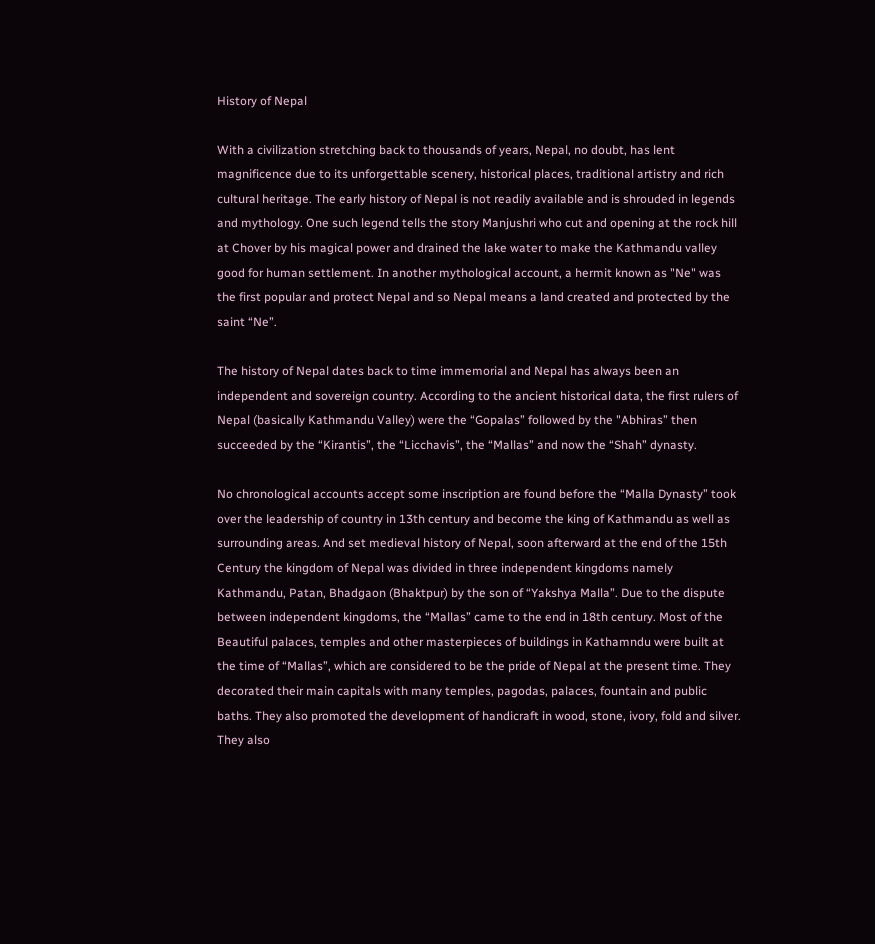History of Nepal

With a civilization stretching back to thousands of years, Nepal, no doubt, has lent magnificence due to its unforgettable scenery, historical places, traditional artistry and rich cultural heritage. The early history of Nepal is not readily available and is shrouded in legends and mythology. One such legend tells the story Manjushri who cut and opening at the rock hill at Chover by his magical power and drained the lake water to make the Kathmandu valley good for human settlement. In another mythological account, a hermit known as "Ne" was the first popular and protect Nepal and so Nepal means a land created and protected by the saint “Ne”.

The history of Nepal dates back to time immemorial and Nepal has always been an independent and sovereign country. According to the ancient historical data, the first rulers of Nepal (basically Kathmandu Valley) were the “Gopalas” followed by the "Abhiras” then succeeded by the “Kirantis”, the “Licchavis”, the “Mallas” and now the “Shah” dynasty.

No chronological accounts accept some inscription are found before the “Malla Dynasty” took over the leadership of country in 13th century and become the king of Kathmandu as well as surrounding areas. And set medieval history of Nepal, soon afterward at the end of the 15th Century the kingdom of Nepal was divided in three independent kingdoms namely Kathmandu, Patan, Bhadgaon (Bhaktpur) by the son of “Yakshya Malla”. Due to the dispute between independent kingdoms, the “Mallas” came to the end in 18th century. Most of the Beautiful palaces, temples and other masterpieces of buildings in Kathamndu were built at the time of “Mallas”, which are considered to be the pride of Nepal at the present time. They decorated their main capitals with many temples, pagodas, palaces, fountain and public baths. They also promoted the development of handicraft in wood, stone, ivory, fold and silver. They also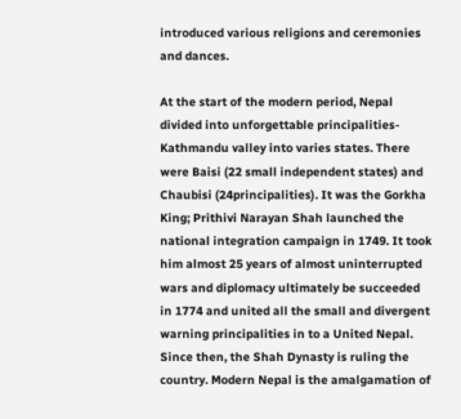introduced various religions and ceremonies and dances.

At the start of the modern period, Nepal divided into unforgettable principalities-Kathmandu valley into varies states. There were Baisi (22 small independent states) and Chaubisi (24principalities). It was the Gorkha King; Prithivi Narayan Shah launched the national integration campaign in 1749. It took him almost 25 years of almost uninterrupted wars and diplomacy ultimately be succeeded in 1774 and united all the small and divergent warning principalities in to a United Nepal. Since then, the Shah Dynasty is ruling the country. Modern Nepal is the amalgamation of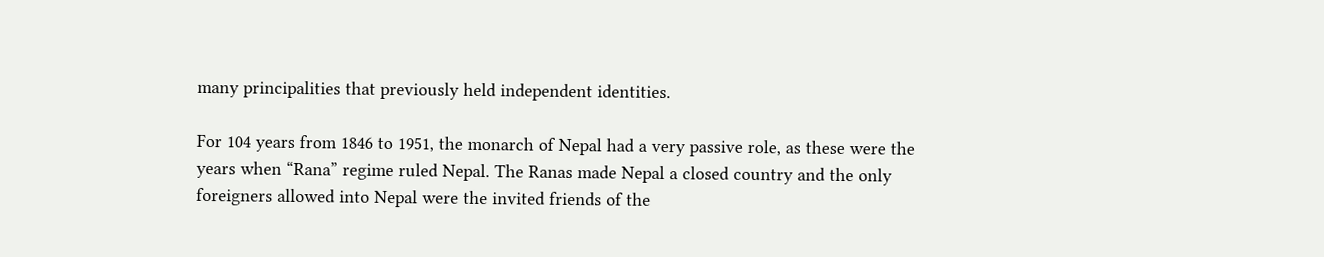many principalities that previously held independent identities.

For 104 years from 1846 to 1951, the monarch of Nepal had a very passive role, as these were the years when “Rana” regime ruled Nepal. The Ranas made Nepal a closed country and the only foreigners allowed into Nepal were the invited friends of the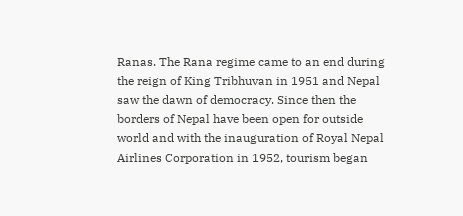Ranas. The Rana regime came to an end during the reign of King Tribhuvan in 1951 and Nepal saw the dawn of democracy. Since then the borders of Nepal have been open for outside world and with the inauguration of Royal Nepal Airlines Corporation in 1952, tourism began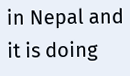in Nepal and it is doing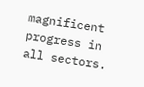magnificent progress in all sectors.